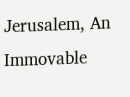Jerusalem, An Immovable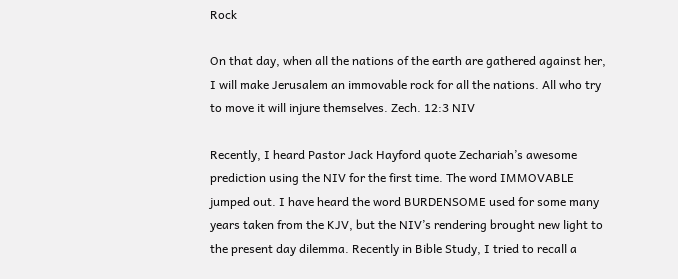Rock

On that day, when all the nations of the earth are gathered against her, I will make Jerusalem an immovable rock for all the nations. All who try to move it will injure themselves. Zech. 12:3 NIV

Recently, I heard Pastor Jack Hayford quote Zechariah’s awesome prediction using the NIV for the first time. The word IMMOVABLE jumped out. I have heard the word BURDENSOME used for some many years taken from the KJV, but the NIV’s rendering brought new light to the present day dilemma. Recently in Bible Study, I tried to recall a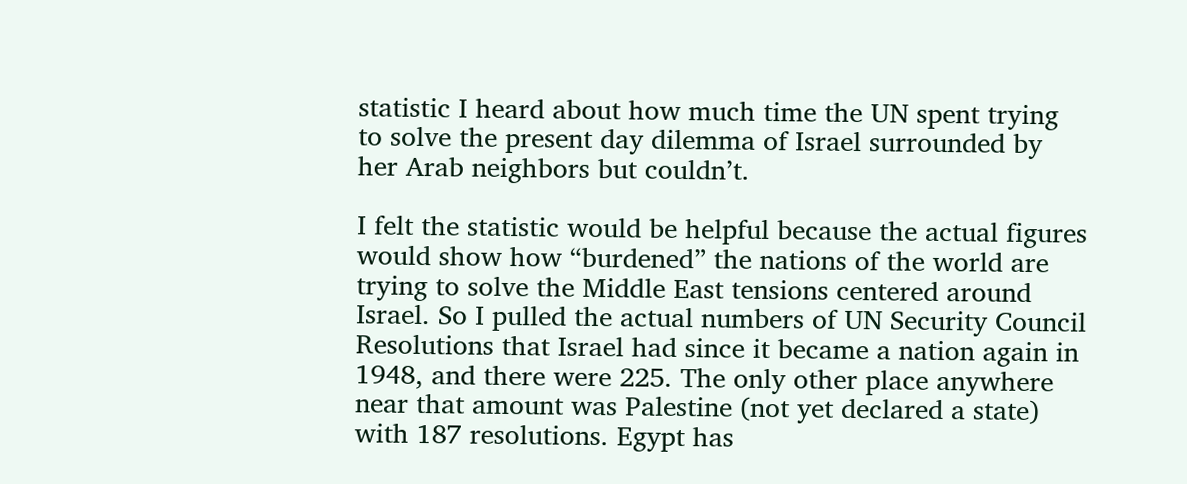statistic I heard about how much time the UN spent trying to solve the present day dilemma of Israel surrounded by her Arab neighbors but couldn’t.

I felt the statistic would be helpful because the actual figures would show how “burdened” the nations of the world are trying to solve the Middle East tensions centered around Israel. So I pulled the actual numbers of UN Security Council Resolutions that Israel had since it became a nation again in 1948, and there were 225. The only other place anywhere near that amount was Palestine (not yet declared a state) with 187 resolutions. Egypt has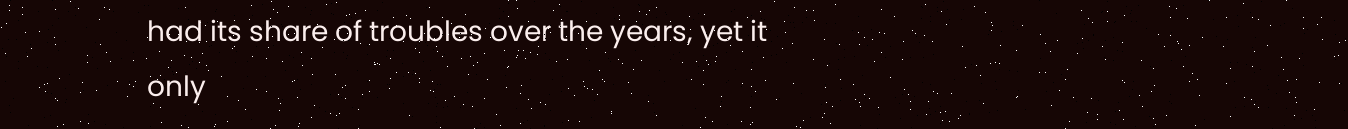had its share of troubles over the years, yet it only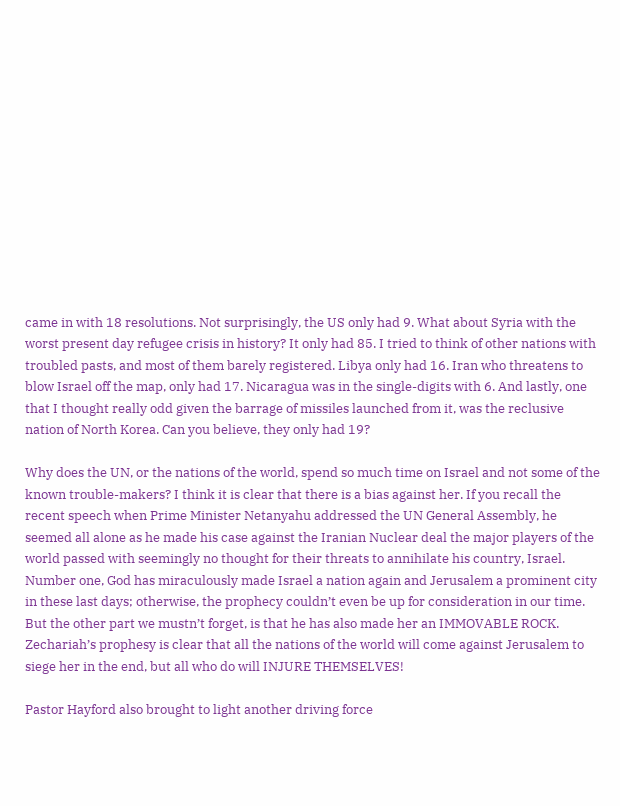came in with 18 resolutions. Not surprisingly, the US only had 9. What about Syria with the worst present day refugee crisis in history? It only had 85. I tried to think of other nations with troubled pasts, and most of them barely registered. Libya only had 16. Iran who threatens to blow Israel off the map, only had 17. Nicaragua was in the single-digits with 6. And lastly, one that I thought really odd given the barrage of missiles launched from it, was the reclusive nation of North Korea. Can you believe, they only had 19?

Why does the UN, or the nations of the world, spend so much time on Israel and not some of the known trouble-makers? I think it is clear that there is a bias against her. If you recall the recent speech when Prime Minister Netanyahu addressed the UN General Assembly, he seemed all alone as he made his case against the Iranian Nuclear deal the major players of the world passed with seemingly no thought for their threats to annihilate his country, Israel. Number one, God has miraculously made Israel a nation again and Jerusalem a prominent city in these last days; otherwise, the prophecy couldn’t even be up for consideration in our time. But the other part we mustn’t forget, is that he has also made her an IMMOVABLE ROCK. Zechariah’s prophesy is clear that all the nations of the world will come against Jerusalem to siege her in the end, but all who do will INJURE THEMSELVES!

Pastor Hayford also brought to light another driving force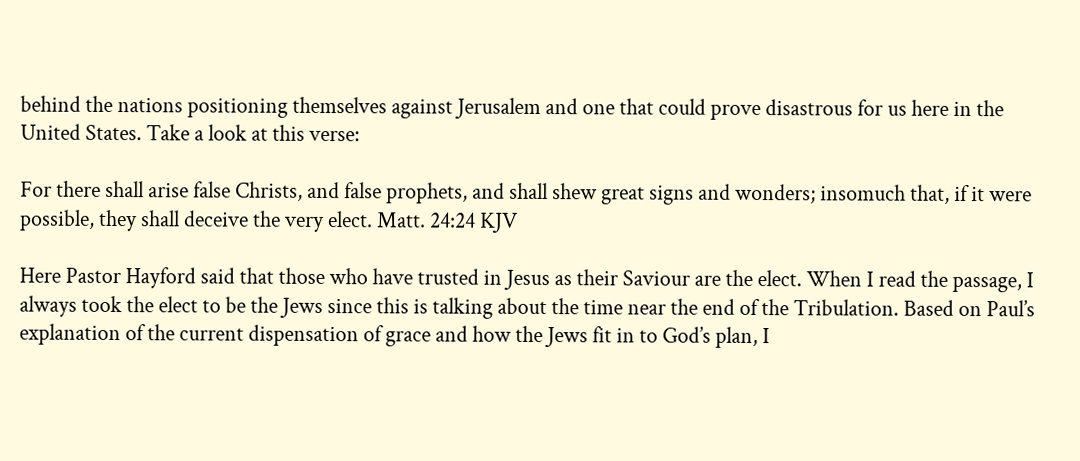behind the nations positioning themselves against Jerusalem and one that could prove disastrous for us here in the United States. Take a look at this verse:

For there shall arise false Christs, and false prophets, and shall shew great signs and wonders; insomuch that, if it were possible, they shall deceive the very elect. Matt. 24:24 KJV

Here Pastor Hayford said that those who have trusted in Jesus as their Saviour are the elect. When I read the passage, I always took the elect to be the Jews since this is talking about the time near the end of the Tribulation. Based on Paul’s explanation of the current dispensation of grace and how the Jews fit in to God’s plan, I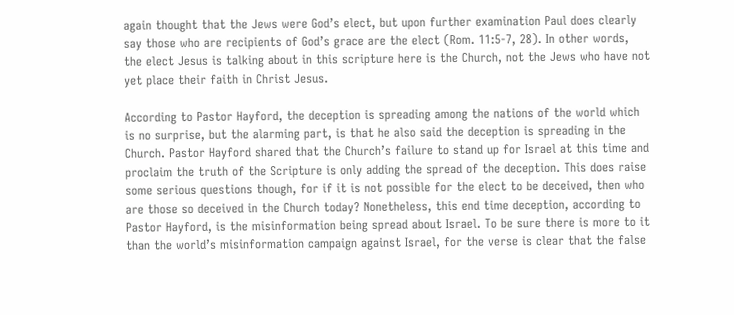again thought that the Jews were God’s elect, but upon further examination Paul does clearly say those who are recipients of God’s grace are the elect (Rom. 11:5-7, 28). In other words, the elect Jesus is talking about in this scripture here is the Church, not the Jews who have not yet place their faith in Christ Jesus.

According to Pastor Hayford, the deception is spreading among the nations of the world which is no surprise, but the alarming part, is that he also said the deception is spreading in the Church. Pastor Hayford shared that the Church’s failure to stand up for Israel at this time and proclaim the truth of the Scripture is only adding the spread of the deception. This does raise some serious questions though, for if it is not possible for the elect to be deceived, then who are those so deceived in the Church today? Nonetheless, this end time deception, according to Pastor Hayford, is the misinformation being spread about Israel. To be sure there is more to it than the world’s misinformation campaign against Israel, for the verse is clear that the false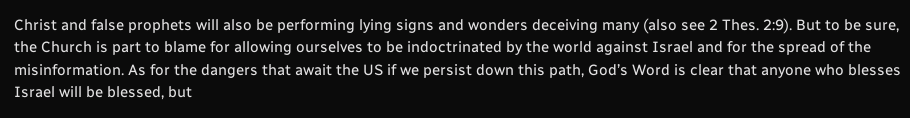Christ and false prophets will also be performing lying signs and wonders deceiving many (also see 2 Thes. 2:9). But to be sure, the Church is part to blame for allowing ourselves to be indoctrinated by the world against Israel and for the spread of the misinformation. As for the dangers that await the US if we persist down this path, God’s Word is clear that anyone who blesses Israel will be blessed, but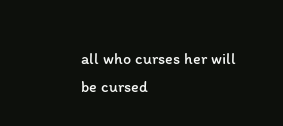all who curses her will be cursed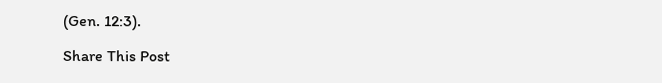(Gen. 12:3).

Share This Post